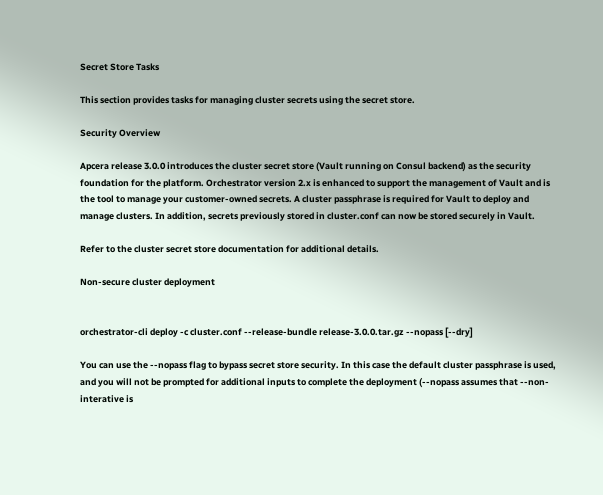Secret Store Tasks

This section provides tasks for managing cluster secrets using the secret store.

Security Overview

Apcera release 3.0.0 introduces the cluster secret store (Vault running on Consul backend) as the security foundation for the platform. Orchestrator version 2.x is enhanced to support the management of Vault and is the tool to manage your customer-owned secrets. A cluster passphrase is required for Vault to deploy and manage clusters. In addition, secrets previously stored in cluster.conf can now be stored securely in Vault.

Refer to the cluster secret store documentation for additional details.

Non-secure cluster deployment


orchestrator-cli deploy -c cluster.conf --release-bundle release-3.0.0.tar.gz --nopass [--dry]

You can use the --nopass flag to bypass secret store security. In this case the default cluster passphrase is used, and you will not be prompted for additional inputs to complete the deployment (--nopass assumes that --non-interative is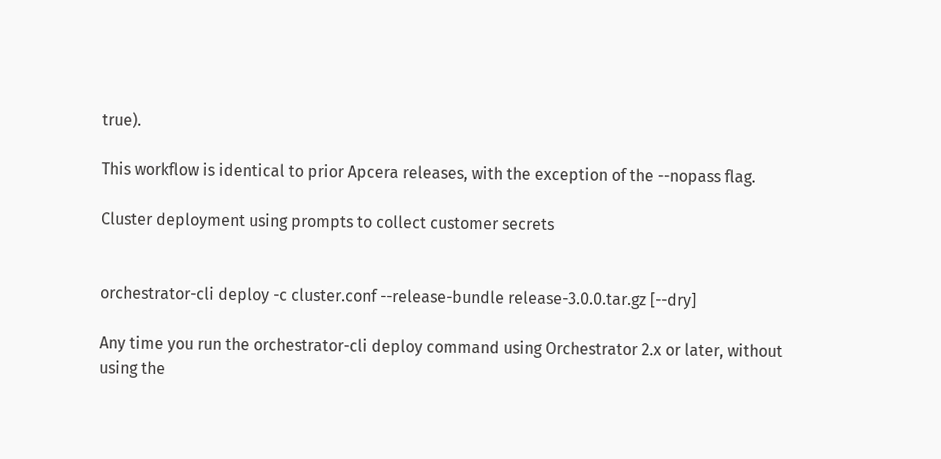true).

This workflow is identical to prior Apcera releases, with the exception of the --nopass flag.

Cluster deployment using prompts to collect customer secrets


orchestrator-cli deploy -c cluster.conf --release-bundle release-3.0.0.tar.gz [--dry]

Any time you run the orchestrator-cli deploy command using Orchestrator 2.x or later, without using the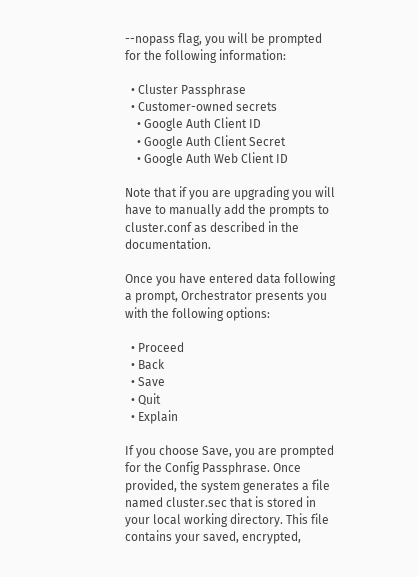--nopass flag, you will be prompted for the following information:

  • Cluster Passphrase
  • Customer-owned secrets
    • Google Auth Client ID
    • Google Auth Client Secret
    • Google Auth Web Client ID

Note that if you are upgrading you will have to manually add the prompts to cluster.conf as described in the documentation.

Once you have entered data following a prompt, Orchestrator presents you with the following options:

  • Proceed
  • Back
  • Save
  • Quit
  • Explain

If you choose Save, you are prompted for the Config Passphrase. Once provided, the system generates a file named cluster.sec that is stored in your local working directory. This file contains your saved, encrypted,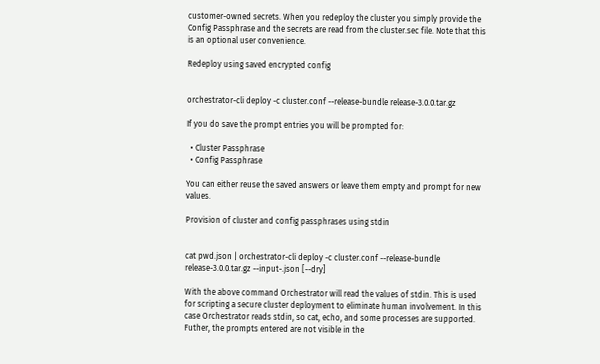customer-owned secrets. When you redeploy the cluster you simply provide the Config Passphrase and the secrets are read from the cluster.sec file. Note that this is an optional user convenience.

Redeploy using saved encrypted config


orchestrator-cli deploy -c cluster.conf --release-bundle release-3.0.0.tar.gz

If you do save the prompt entries you will be prompted for:

  • Cluster Passphrase
  • Config Passphrase

You can either reuse the saved answers or leave them empty and prompt for new values.

Provision of cluster and config passphrases using stdin


cat pwd.json | orchestrator-cli deploy -c cluster.conf --release-bundle release-3.0.0.tar.gz --input-.json [--dry]

With the above command Orchestrator will read the values of stdin. This is used for scripting a secure cluster deployment to eliminate human involvement. In this case Orchestrator reads stdin, so cat, echo, and some processes are supported. Futher, the prompts entered are not visible in the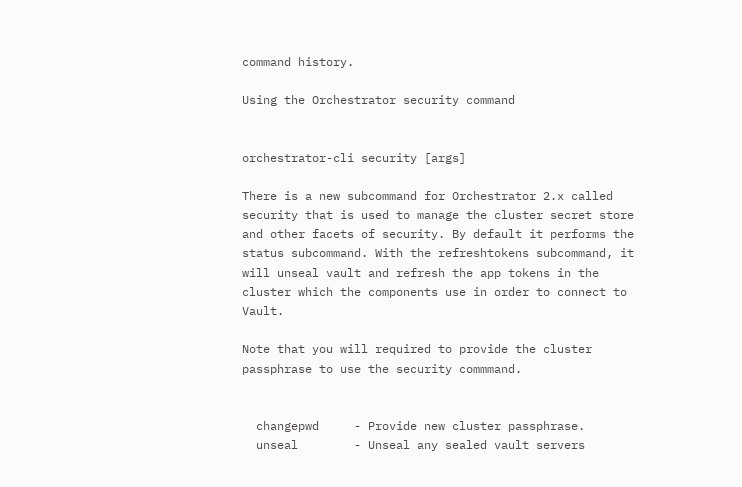command history.

Using the Orchestrator security command


orchestrator-cli security [args]

There is a new subcommand for Orchestrator 2.x called security that is used to manage the cluster secret store and other facets of security. By default it performs the status subcommand. With the refreshtokens subcommand, it will unseal vault and refresh the app tokens in the cluster which the components use in order to connect to Vault.

Note that you will required to provide the cluster passphrase to use the security commmand.


  changepwd     - Provide new cluster passphrase.
  unseal        - Unseal any sealed vault servers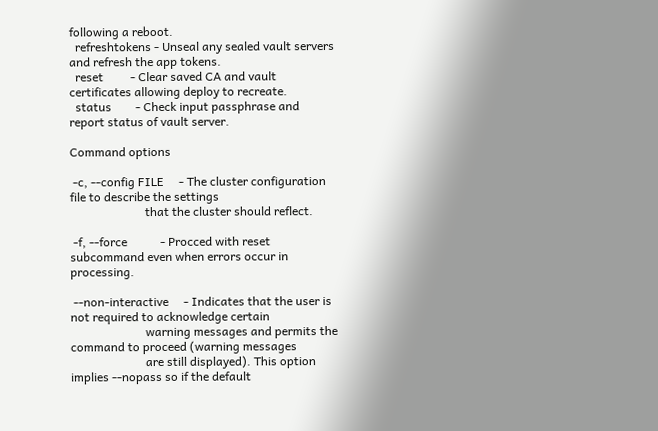following a reboot.
  refreshtokens - Unseal any sealed vault servers and refresh the app tokens.
  reset         - Clear saved CA and vault certificates allowing deploy to recreate.
  status        - Check input passphrase and report status of vault server.

Command options

 -c, --config FILE     - The cluster configuration file to describe the settings
                         that the cluster should reflect.

 -f, --force           - Procced with reset subcommand even when errors occur in processing.

 --non-interactive     - Indicates that the user is not required to acknowledge certain
                         warning messages and permits the command to proceed (warning messages
                         are still displayed). This option implies --nopass so if the default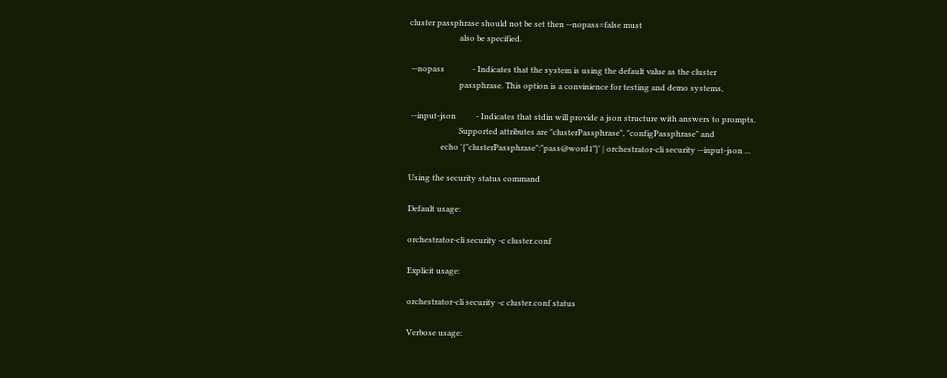cluster passphrase should not be set then --nopass=false must
                         also be specified.

 --nopass              - Indicates that the system is using the default value as the cluster
                         passphrase. This option is a convinience for testing and demo systems,

 --input-json          - Indicates that stdin will provide a json structure with answers to prompts.
                         Supported attributes are "clusterPassphrase", "configPassphrase" and
                echo '{"clusterPassphrase":"pass@word1"}' | orchestrator-cli security --input-json ...

Using the security status command

Default usage:

orchestrator-cli security -c cluster.conf

Explicit usage:

orchestrator-cli security -c cluster.conf status

Verbose usage: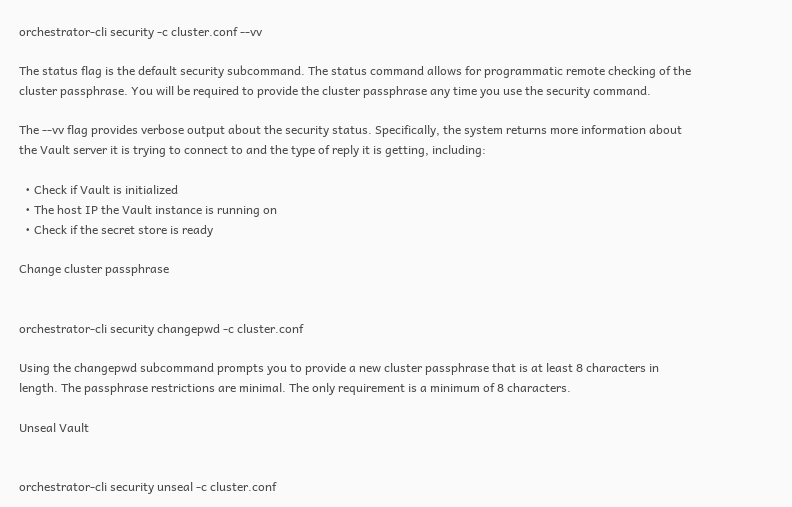orchestrator-cli security -c cluster.conf --vv

The status flag is the default security subcommand. The status command allows for programmatic remote checking of the cluster passphrase. You will be required to provide the cluster passphrase any time you use the security command.

The --vv flag provides verbose output about the security status. Specifically, the system returns more information about the Vault server it is trying to connect to and the type of reply it is getting, including:

  • Check if Vault is initialized
  • The host IP the Vault instance is running on
  • Check if the secret store is ready

Change cluster passphrase


orchestrator-cli security changepwd -c cluster.conf

Using the changepwd subcommand prompts you to provide a new cluster passphrase that is at least 8 characters in length. The passphrase restrictions are minimal. The only requirement is a minimum of 8 characters.

Unseal Vault


orchestrator-cli security unseal -c cluster.conf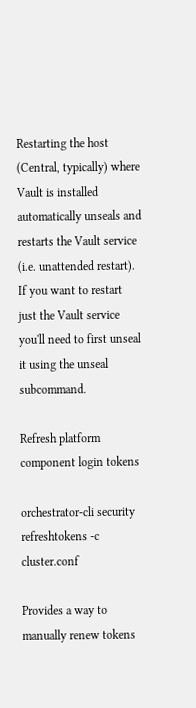Restarting the host (Central, typically) where Vault is installed automatically unseals and restarts the Vault service (i.e. unattended restart). If you want to restart just the Vault service you'll need to first unseal it using the unseal subcommand.

Refresh platform component login tokens

orchestrator-cli security refreshtokens -c cluster.conf

Provides a way to manually renew tokens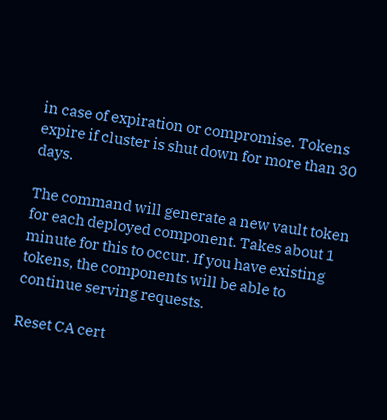in case of expiration or compromise. Tokens expire if cluster is shut down for more than 30 days.

The command will generate a new vault token for each deployed component. Takes about 1 minute for this to occur. If you have existing tokens, the components will be able to continue serving requests.

Reset CA cert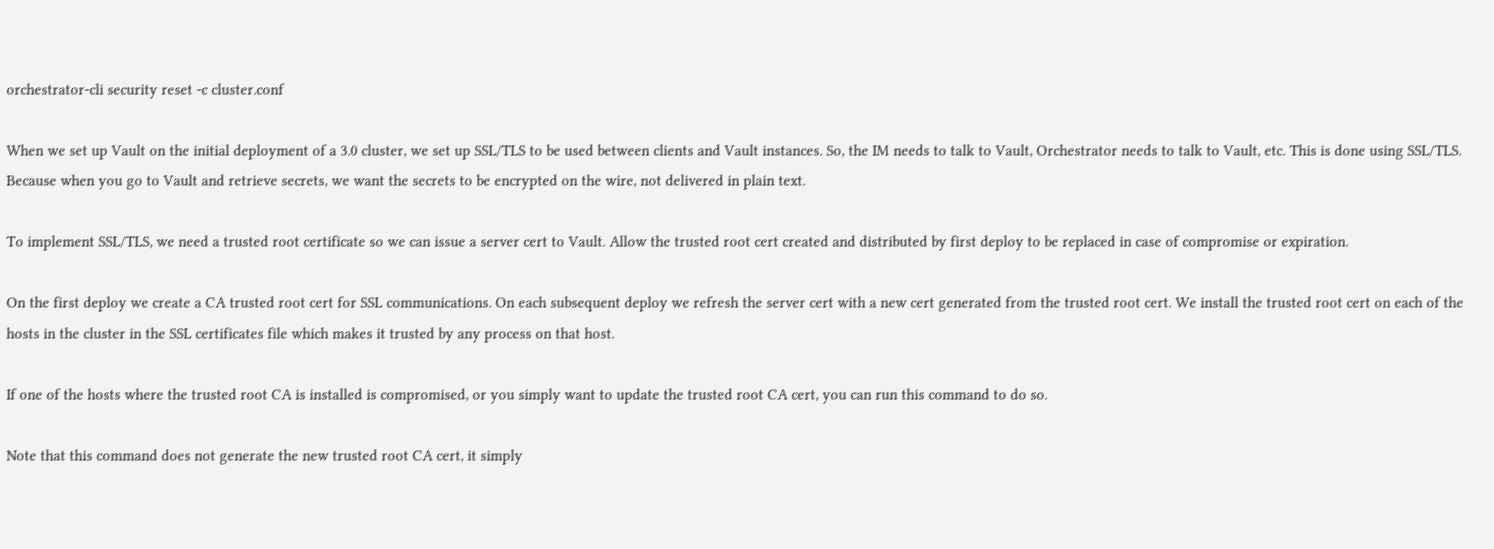orchestrator-cli security reset -c cluster.conf

When we set up Vault on the initial deployment of a 3.0 cluster, we set up SSL/TLS to be used between clients and Vault instances. So, the IM needs to talk to Vault, Orchestrator needs to talk to Vault, etc. This is done using SSL/TLS. Because when you go to Vault and retrieve secrets, we want the secrets to be encrypted on the wire, not delivered in plain text.

To implement SSL/TLS, we need a trusted root certificate so we can issue a server cert to Vault. Allow the trusted root cert created and distributed by first deploy to be replaced in case of compromise or expiration.

On the first deploy we create a CA trusted root cert for SSL communications. On each subsequent deploy we refresh the server cert with a new cert generated from the trusted root cert. We install the trusted root cert on each of the hosts in the cluster in the SSL certificates file which makes it trusted by any process on that host.

If one of the hosts where the trusted root CA is installed is compromised, or you simply want to update the trusted root CA cert, you can run this command to do so.

Note that this command does not generate the new trusted root CA cert, it simply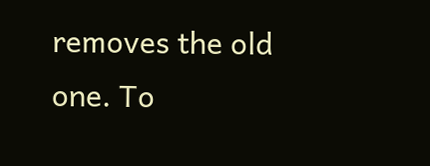removes the old one. To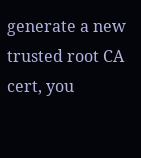generate a new trusted root CA cert, you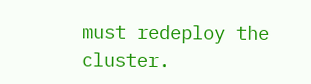must redeploy the cluster.